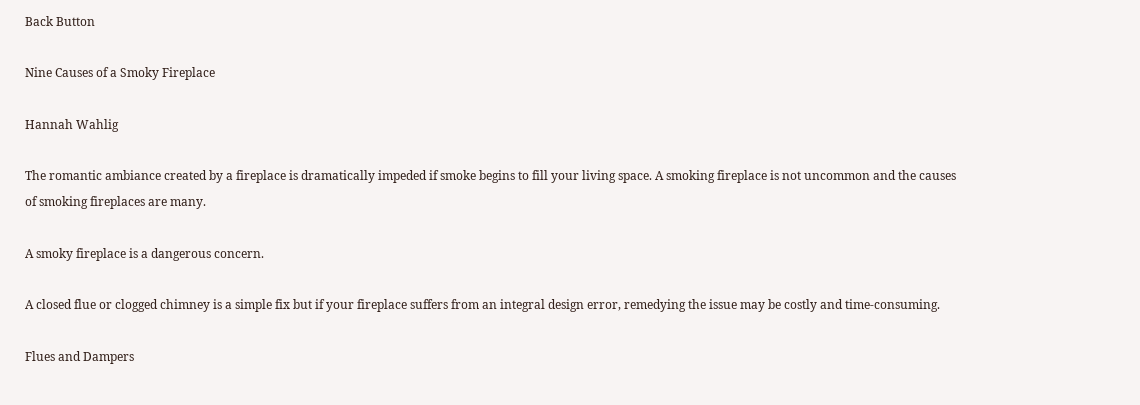Back Button

Nine Causes of a Smoky Fireplace

Hannah Wahlig

The romantic ambiance created by a fireplace is dramatically impeded if smoke begins to fill your living space. A smoking fireplace is not uncommon and the causes of smoking fireplaces are many.

A smoky fireplace is a dangerous concern.

A closed flue or clogged chimney is a simple fix but if your fireplace suffers from an integral design error, remedying the issue may be costly and time-consuming.

Flues and Dampers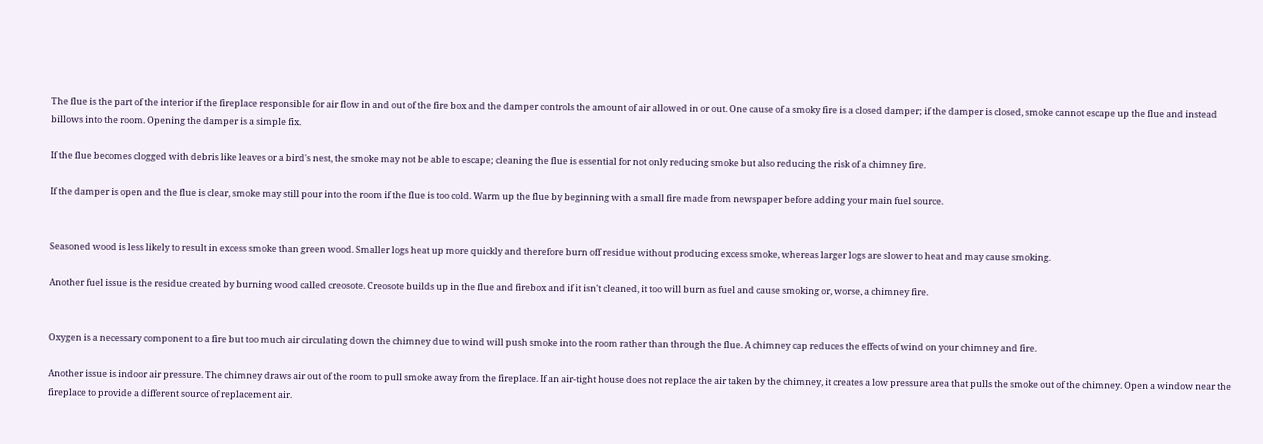The flue is the part of the interior if the fireplace responsible for air flow in and out of the fire box and the damper controls the amount of air allowed in or out. One cause of a smoky fire is a closed damper; if the damper is closed, smoke cannot escape up the flue and instead billows into the room. Opening the damper is a simple fix.

If the flue becomes clogged with debris like leaves or a bird's nest, the smoke may not be able to escape; cleaning the flue is essential for not only reducing smoke but also reducing the risk of a chimney fire.

If the damper is open and the flue is clear, smoke may still pour into the room if the flue is too cold. Warm up the flue by beginning with a small fire made from newspaper before adding your main fuel source.


Seasoned wood is less likely to result in excess smoke than green wood. Smaller logs heat up more quickly and therefore burn off residue without producing excess smoke, whereas larger logs are slower to heat and may cause smoking.

Another fuel issue is the residue created by burning wood called creosote. Creosote builds up in the flue and firebox and if it isn't cleaned, it too will burn as fuel and cause smoking or, worse, a chimney fire.


Oxygen is a necessary component to a fire but too much air circulating down the chimney due to wind will push smoke into the room rather than through the flue. A chimney cap reduces the effects of wind on your chimney and fire.

Another issue is indoor air pressure. The chimney draws air out of the room to pull smoke away from the fireplace. If an air-tight house does not replace the air taken by the chimney, it creates a low pressure area that pulls the smoke out of the chimney. Open a window near the fireplace to provide a different source of replacement air.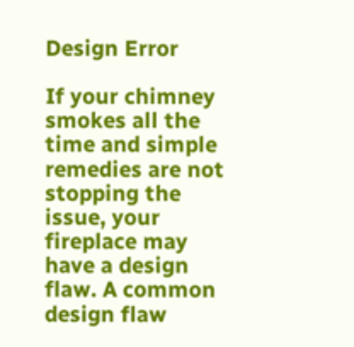Design Error

If your chimney smokes all the time and simple remedies are not stopping the issue, your fireplace may have a design flaw. A common design flaw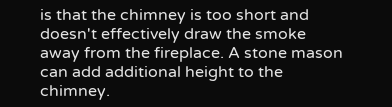is that the chimney is too short and doesn't effectively draw the smoke away from the fireplace. A stone mason can add additional height to the chimney.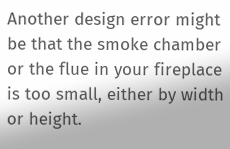Another design error might be that the smoke chamber or the flue in your fireplace is too small, either by width or height.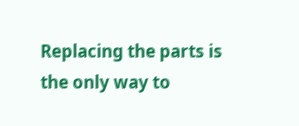Replacing the parts is the only way to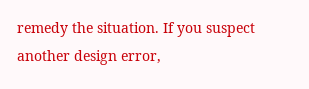remedy the situation. If you suspect another design error,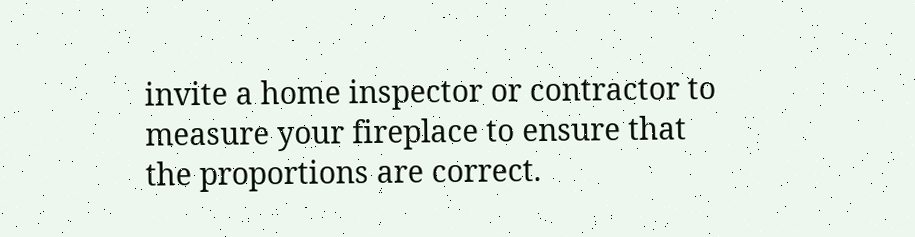invite a home inspector or contractor to measure your fireplace to ensure that the proportions are correct.